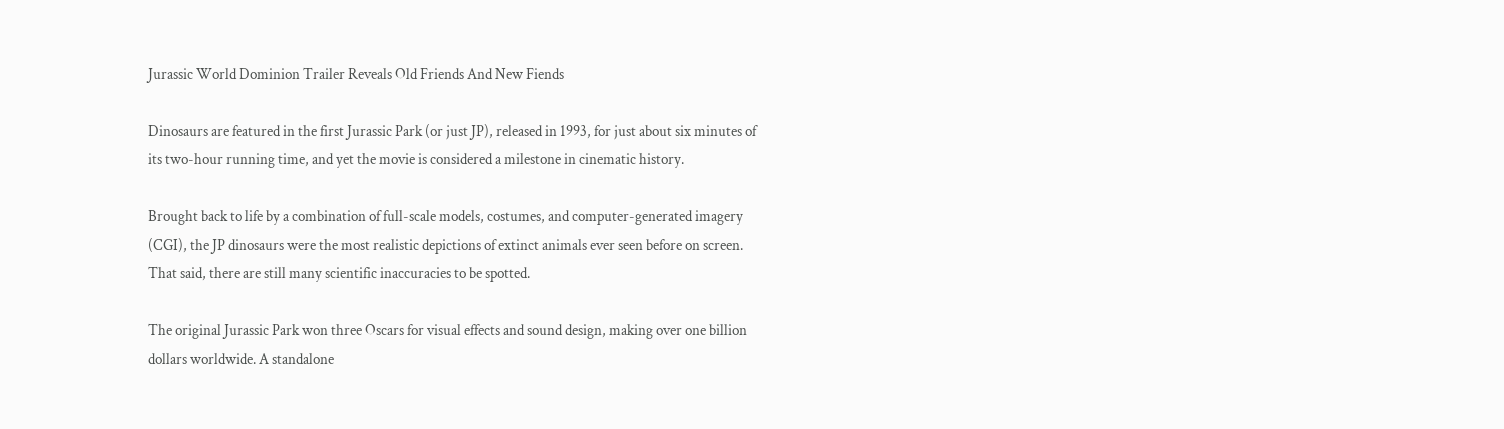Jurassic World Dominion Trailer Reveals Old Friends And New Fiends

Dinosaurs are featured in the first Jurassic Park (or just JP), released in 1993, for just about six minutes of its two-hour running time, and yet the movie is considered a milestone in cinematic history.

Brought back to life by a combination of full-scale models, costumes, and computer-generated imagery (CGI), the JP dinosaurs were the most realistic depictions of extinct animals ever seen before on screen. That said, there are still many scientific inaccuracies to be spotted.

The original Jurassic Park won three Oscars for visual effects and sound design, making over one billion dollars worldwide. A standalone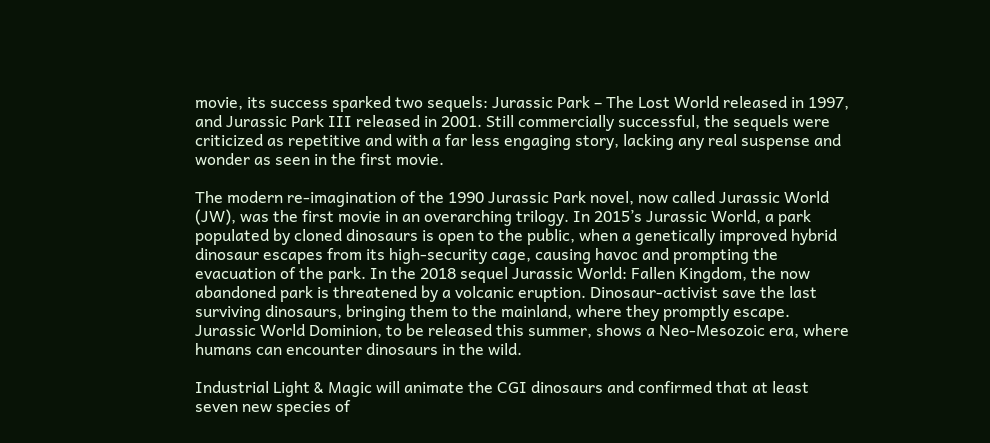movie, its success sparked two sequels: Jurassic Park – The Lost World released in 1997, and Jurassic Park III released in 2001. Still commercially successful, the sequels were criticized as repetitive and with a far less engaging story, lacking any real suspense and wonder as seen in the first movie.

The modern re-imagination of the 1990 Jurassic Park novel, now called Jurassic World (JW), was the first movie in an overarching trilogy. In 2015’s Jurassic World, a park populated by cloned dinosaurs is open to the public, when a genetically improved hybrid dinosaur escapes from its high-security cage, causing havoc and prompting the evacuation of the park. In the 2018 sequel Jurassic World: Fallen Kingdom, the now abandoned park is threatened by a volcanic eruption. Dinosaur-activist save the last surviving dinosaurs, bringing them to the mainland, where they promptly escape. Jurassic World Dominion, to be released this summer, shows a Neo-Mesozoic era, where humans can encounter dinosaurs in the wild.

Industrial Light & Magic will animate the CGI dinosaurs and confirmed that at least seven new species of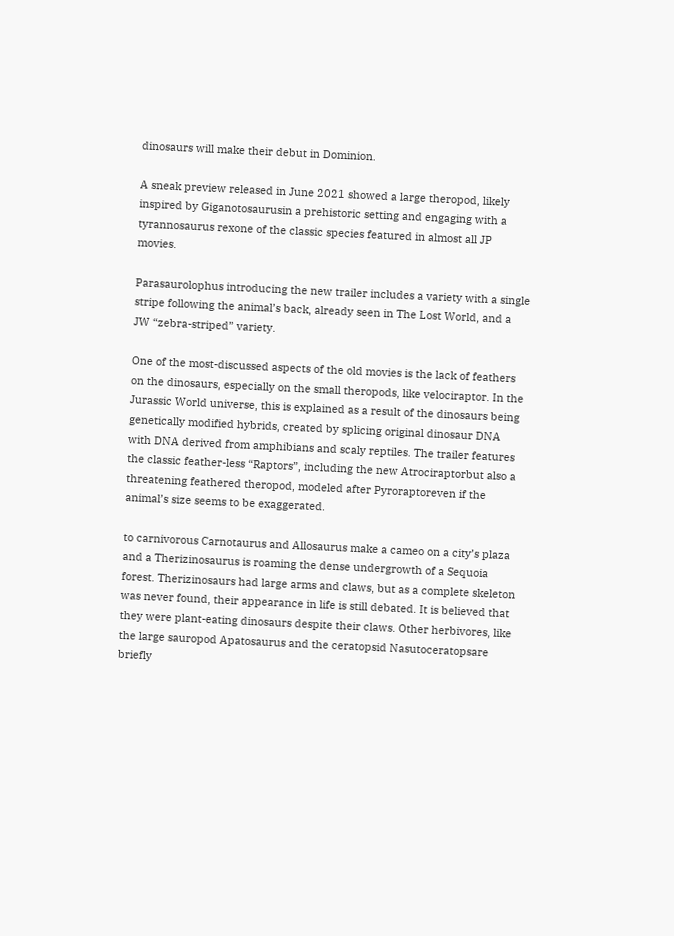dinosaurs will make their debut in Dominion.

A sneak preview released in June 2021 showed a large theropod, likely inspired by Giganotosaurusin a prehistoric setting and engaging with a tyrannosaurus rexone of the classic species featured in almost all JP movies.

Parasaurolophus introducing the new trailer includes a variety with a single stripe following the animal’s back, already seen in The Lost World, and a JW “zebra-striped” variety.

One of the most-discussed aspects of the old movies is the lack of feathers on the dinosaurs, especially on the small theropods, like velociraptor. In the Jurassic World universe, this is explained as a result of the dinosaurs being genetically modified hybrids, created by splicing original dinosaur DNA with DNA derived from amphibians and scaly reptiles. The trailer features the classic feather-less “Raptors”, including the new Atrociraptorbut also a threatening feathered theropod, modeled after Pyroraptoreven if the animal’s size seems to be exaggerated.

to carnivorous Carnotaurus and Allosaurus make a cameo on a city’s plaza and a Therizinosaurus is roaming the dense undergrowth of a Sequoia forest. Therizinosaurs had large arms and claws, but as a complete skeleton was never found, their appearance in life is still debated. It is believed that they were plant-eating dinosaurs despite their claws. Other herbivores, like the large sauropod Apatosaurus and the ceratopsid Nasutoceratopsare briefly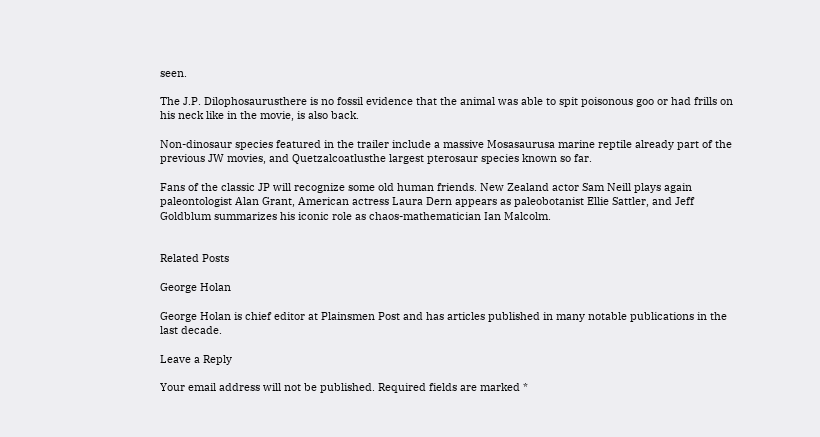seen.

The J.P. Dilophosaurusthere is no fossil evidence that the animal was able to spit poisonous goo or had frills on his neck like in the movie, is also back.

Non-dinosaur species featured in the trailer include a massive Mosasaurusa marine reptile already part of the previous JW movies, and Quetzalcoatlusthe largest pterosaur species known so far.

Fans of the classic JP will recognize some old human friends. New Zealand actor Sam Neill plays again paleontologist Alan Grant, American actress Laura Dern appears as paleobotanist Ellie Sattler, and Jeff Goldblum summarizes his iconic role as chaos-mathematician Ian Malcolm.


Related Posts

George Holan

George Holan is chief editor at Plainsmen Post and has articles published in many notable publications in the last decade.

Leave a Reply

Your email address will not be published. Required fields are marked *